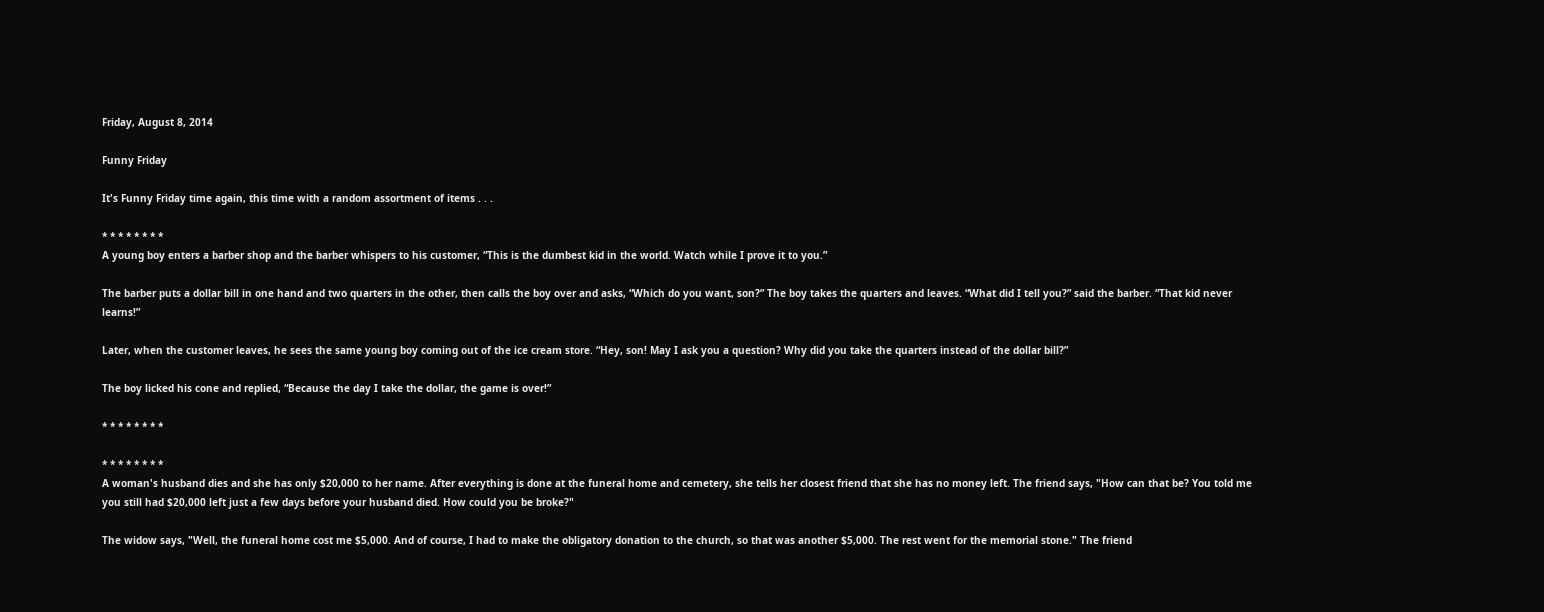Friday, August 8, 2014

Funny Friday

It's Funny Friday time again, this time with a random assortment of items . . .

* * * * * * * *
A young boy enters a barber shop and the barber whispers to his customer, “This is the dumbest kid in the world. Watch while I prove it to you.”

The barber puts a dollar bill in one hand and two quarters in the other, then calls the boy over and asks, “Which do you want, son?” The boy takes the quarters and leaves. “What did I tell you?” said the barber. “That kid never learns!”

Later, when the customer leaves, he sees the same young boy coming out of the ice cream store. “Hey, son! May I ask you a question? Why did you take the quarters instead of the dollar bill?”

The boy licked his cone and replied, “Because the day I take the dollar, the game is over!”

* * * * * * * *

* * * * * * * *
A woman's husband dies and she has only $20,000 to her name. After everything is done at the funeral home and cemetery, she tells her closest friend that she has no money left. The friend says, "How can that be? You told me you still had $20,000 left just a few days before your husband died. How could you be broke?"

The widow says, "Well, the funeral home cost me $5,000. And of course, I had to make the obligatory donation to the church, so that was another $5,000. The rest went for the memorial stone." The friend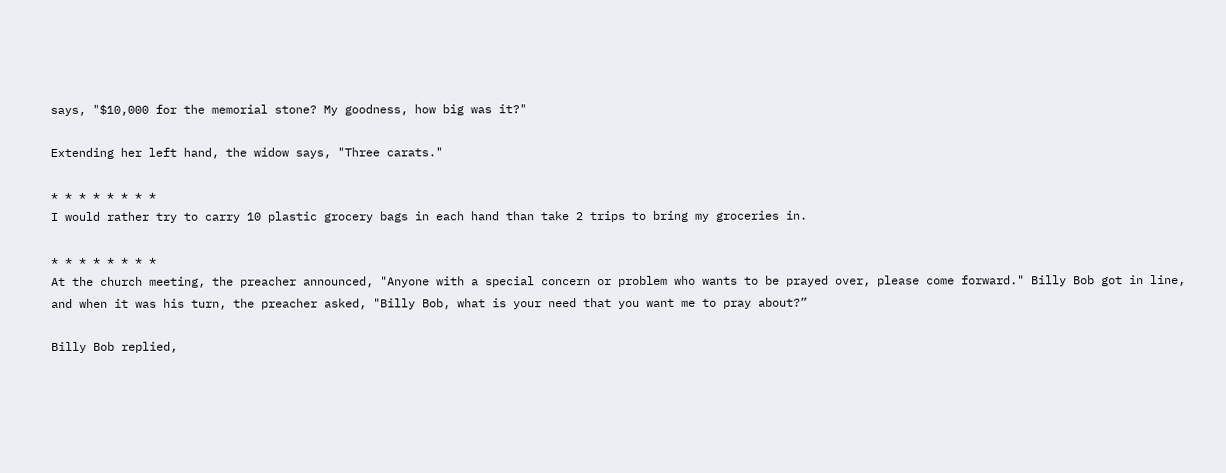says, "$10,000 for the memorial stone? My goodness, how big was it?"

Extending her left hand, the widow says, "Three carats."

* * * * * * * *
I would rather try to carry 10 plastic grocery bags in each hand than take 2 trips to bring my groceries in.

* * * * * * * *
At the church meeting, the preacher announced, "Anyone with a special concern or problem who wants to be prayed over, please come forward." Billy Bob got in line, and when it was his turn, the preacher asked, "Billy Bob, what is your need that you want me to pray about?”

Billy Bob replied,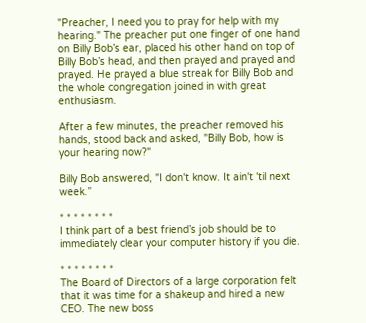"Preacher, I need you to pray for help with my hearing." The preacher put one finger of one hand on Billy Bob’s ear, placed his other hand on top of Billy Bob’s head, and then prayed and prayed and prayed. He prayed a blue streak for Billy Bob and the whole congregation joined in with great enthusiasm.

After a few minutes, the preacher removed his hands, stood back and asked, "Billy Bob, how is your hearing now?"

Billy Bob answered, "I don't know. It ain't 'til next week.”

* * * * * * * *
I think part of a best friend’s job should be to immediately clear your computer history if you die.

* * * * * * * *
The Board of Directors of a large corporation felt that it was time for a shakeup and hired a new CEO. The new boss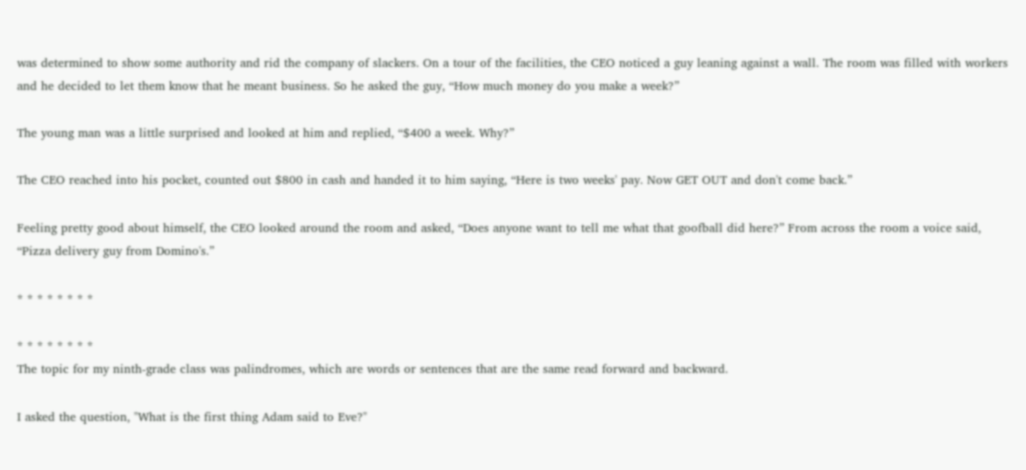was determined to show some authority and rid the company of slackers. On a tour of the facilities, the CEO noticed a guy leaning against a wall. The room was filled with workers and he decided to let them know that he meant business. So he asked the guy, “How much money do you make a week?”

The young man was a little surprised and looked at him and replied, “$400 a week. Why?”

The CEO reached into his pocket, counted out $800 in cash and handed it to him saying, “Here is two weeks' pay. Now GET OUT and don't come back.”

Feeling pretty good about himself, the CEO looked around the room and asked, “Does anyone want to tell me what that goofball did here?” From across the room a voice said, “Pizza delivery guy from Domino's.”

* * * * * * * *

* * * * * * * *
The topic for my ninth-grade class was palindromes, which are words or sentences that are the same read forward and backward.

I asked the question, "What is the first thing Adam said to Eve?"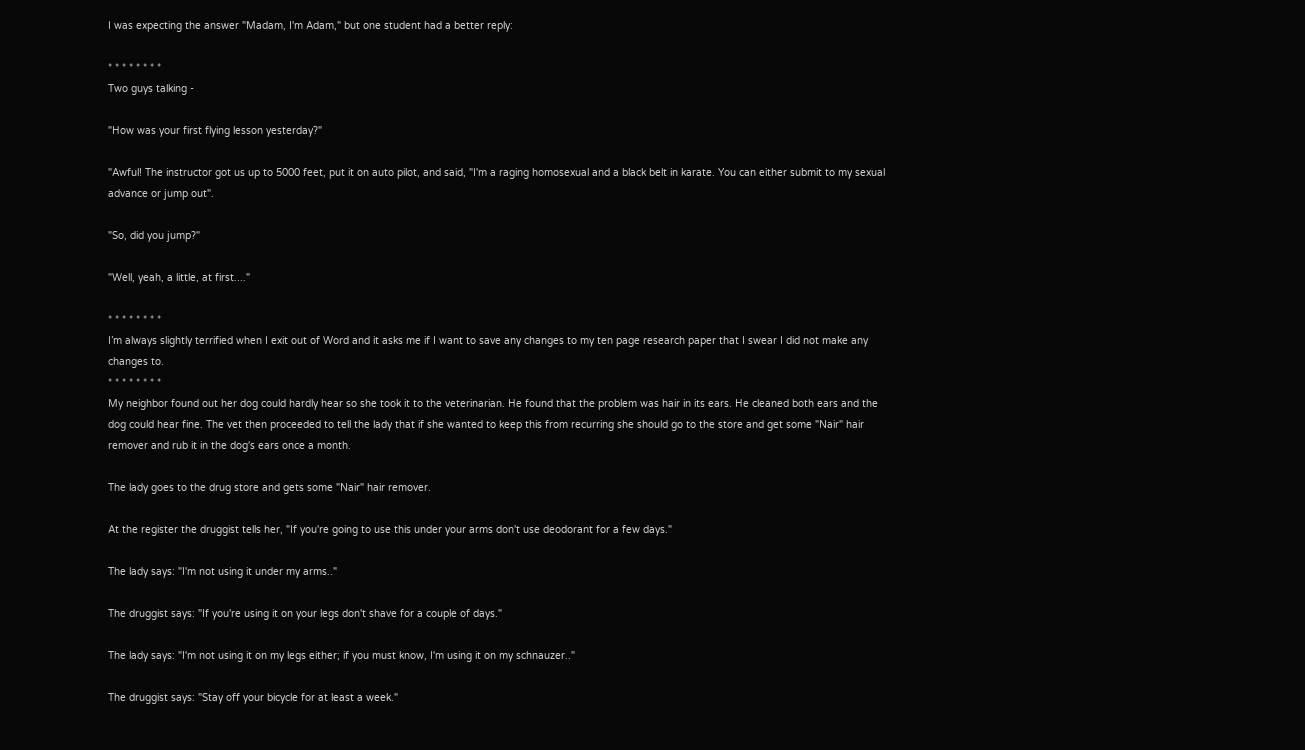I was expecting the answer "Madam, I'm Adam," but one student had a better reply:

* * * * * * * *
Two guys talking -

"How was your first flying lesson yesterday?"

"Awful! The instructor got us up to 5000 feet, put it on auto pilot, and said, "I'm a raging homosexual and a black belt in karate. You can either submit to my sexual advance or jump out".

"So, did you jump?"

"Well, yeah, a little, at first...."

* * * * * * * *
I’m always slightly terrified when I exit out of Word and it asks me if I want to save any changes to my ten page research paper that I swear I did not make any changes to.
* * * * * * * *
My neighbor found out her dog could hardly hear so she took it to the veterinarian. He found that the problem was hair in its ears. He cleaned both ears and the dog could hear fine. The vet then proceeded to tell the lady that if she wanted to keep this from recurring she should go to the store and get some "Nair" hair remover and rub it in the dog's ears once a month.

The lady goes to the drug store and gets some "Nair" hair remover.

At the register the druggist tells her, "If you're going to use this under your arms don't use deodorant for a few days."

The lady says: "I'm not using it under my arms.."

The druggist says: "If you're using it on your legs don't shave for a couple of days."

The lady says: "I'm not using it on my legs either; if you must know, I'm using it on my schnauzer.."

The druggist says: "Stay off your bicycle for at least a week."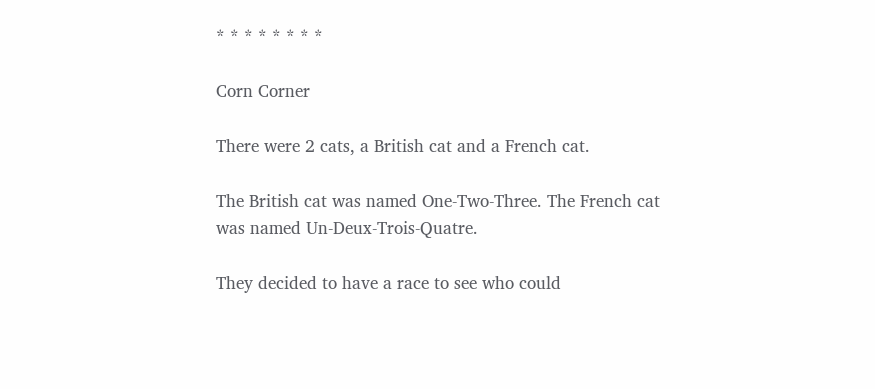* * * * * * * *

Corn Corner

There were 2 cats, a British cat and a French cat.

The British cat was named One-Two-Three. The French cat was named Un-Deux-Trois-Quatre.

They decided to have a race to see who could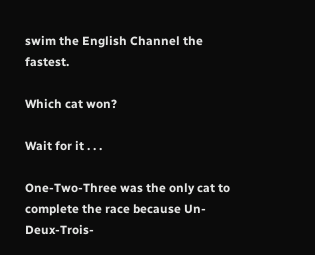swim the English Channel the fastest.

Which cat won?

Wait for it . . .

One-Two-Three was the only cat to complete the race because Un-Deux-Trois-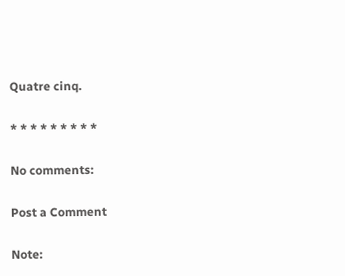Quatre cinq.

* * * * * * * * *

No comments:

Post a Comment

Note: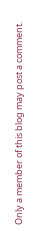Only a member of this blog may post a comment.